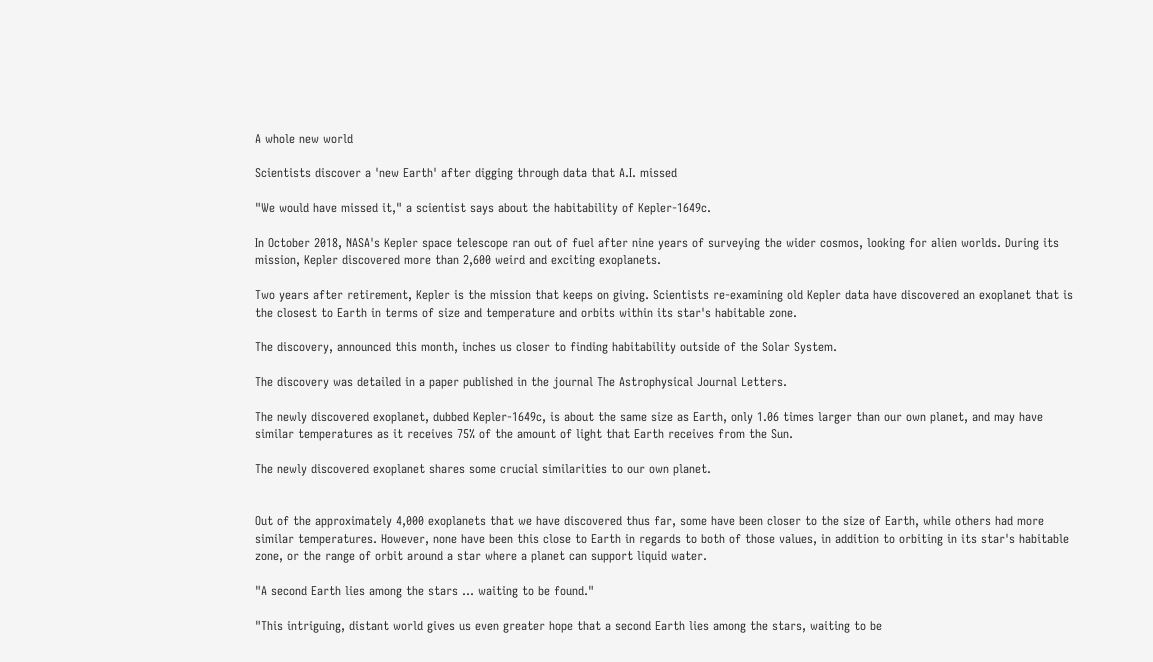A whole new world

Scientists discover a 'new Earth' after digging through data that A.I. missed

"We would have missed it," a scientist says about the habitability of Kepler-1649c.

In October 2018, NASA's Kepler space telescope ran out of fuel after nine years of surveying the wider cosmos, looking for alien worlds. During its mission, Kepler discovered more than 2,600 weird and exciting exoplanets.

Two years after retirement, Kepler is the mission that keeps on giving. Scientists re-examining old Kepler data have discovered an exoplanet that is the closest to Earth in terms of size and temperature and orbits within its star's habitable zone.

The discovery, announced this month, inches us closer to finding habitability outside of the Solar System.

The discovery was detailed in a paper published in the journal The Astrophysical Journal Letters.

The newly discovered exoplanet, dubbed Kepler-1649c, is about the same size as Earth, only 1.06 times larger than our own planet, and may have similar temperatures as it receives 75% of the amount of light that Earth receives from the Sun.

The newly discovered exoplanet shares some crucial similarities to our own planet.


Out of the approximately 4,000 exoplanets that we have discovered thus far, some have been closer to the size of Earth, while others had more similar temperatures. However, none have been this close to Earth in regards to both of those values, in addition to orbiting in its star's habitable zone, or the range of orbit around a star where a planet can support liquid water.

"A second Earth lies among the stars ... waiting to be found."

"This intriguing, distant world gives us even greater hope that a second Earth lies among the stars, waiting to be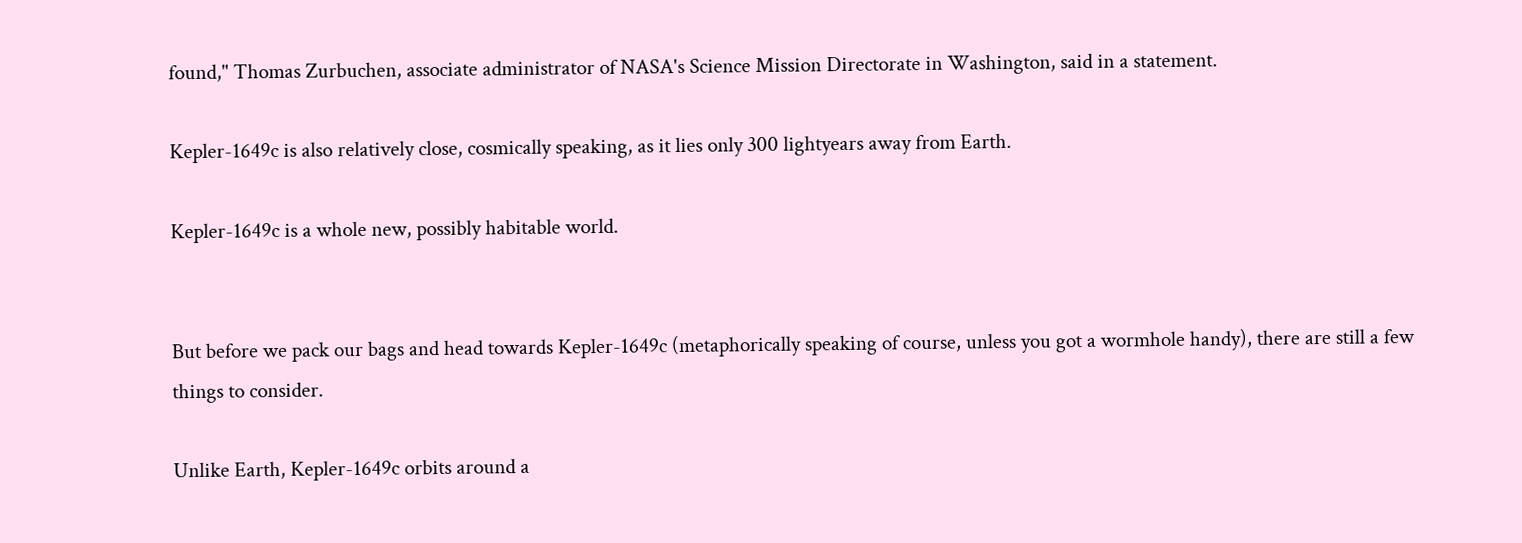found," Thomas Zurbuchen, associate administrator of NASA's Science Mission Directorate in Washington, said in a statement.

Kepler-1649c is also relatively close, cosmically speaking, as it lies only 300 lightyears away from Earth.

Kepler-1649c is a whole new, possibly habitable world.


But before we pack our bags and head towards Kepler-1649c (metaphorically speaking of course, unless you got a wormhole handy), there are still a few things to consider.

Unlike Earth, Kepler-1649c orbits around a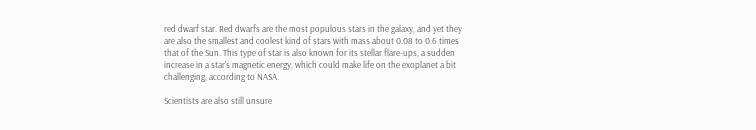red dwarf star. Red dwarfs are the most populous stars in the galaxy, and yet they are also the smallest and coolest kind of stars with mass about 0.08 to 0.6 times that of the Sun. This type of star is also known for its stellar flare-ups, a sudden increase in a star's magnetic energy, which could make life on the exoplanet a bit challenging, according to NASA.

Scientists are also still unsure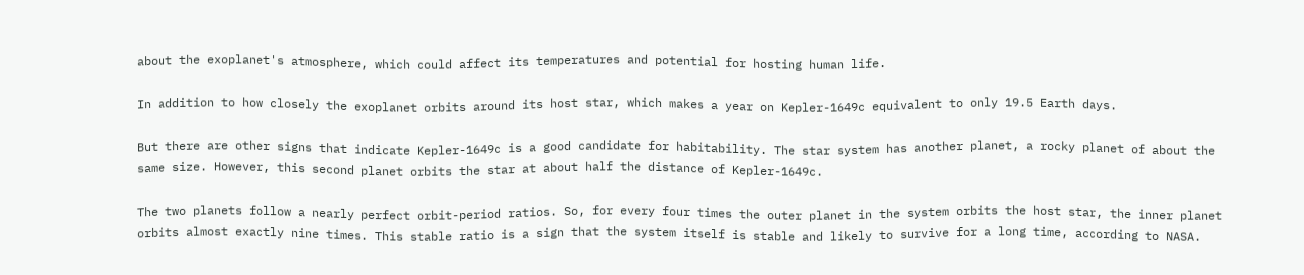about the exoplanet's atmosphere, which could affect its temperatures and potential for hosting human life.

In addition to how closely the exoplanet orbits around its host star, which makes a year on Kepler-1649c equivalent to only 19.5 Earth days.

But there are other signs that indicate Kepler-1649c is a good candidate for habitability. The star system has another planet, a rocky planet of about the same size. However, this second planet orbits the star at about half the distance of Kepler-1649c.

The two planets follow a nearly perfect orbit-period ratios. So, for every four times the outer planet in the system orbits the host star, the inner planet orbits almost exactly nine times. This stable ratio is a sign that the system itself is stable and likely to survive for a long time, according to NASA.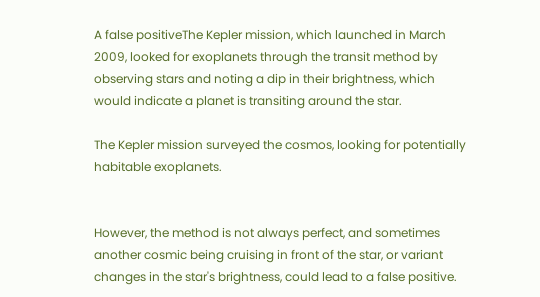A false positiveThe Kepler mission, which launched in March 2009, looked for exoplanets through the transit method by observing stars and noting a dip in their brightness, which would indicate a planet is transiting around the star.

The Kepler mission surveyed the cosmos, looking for potentially habitable exoplanets.


However, the method is not always perfect, and sometimes another cosmic being cruising in front of the star, or variant changes in the star's brightness, could lead to a false positive.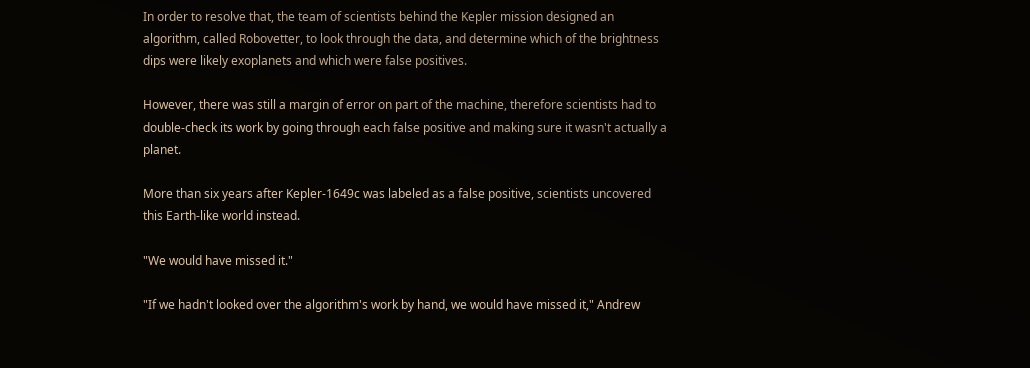In order to resolve that, the team of scientists behind the Kepler mission designed an algorithm, called Robovetter, to look through the data, and determine which of the brightness dips were likely exoplanets and which were false positives.

However, there was still a margin of error on part of the machine, therefore scientists had to double-check its work by going through each false positive and making sure it wasn't actually a planet.

More than six years after Kepler-1649c was labeled as a false positive, scientists uncovered this Earth-like world instead.

"We would have missed it."

"If we hadn't looked over the algorithm's work by hand, we would have missed it," Andrew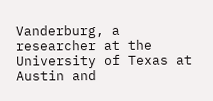Vanderburg, a researcher at the University of Texas at Austin and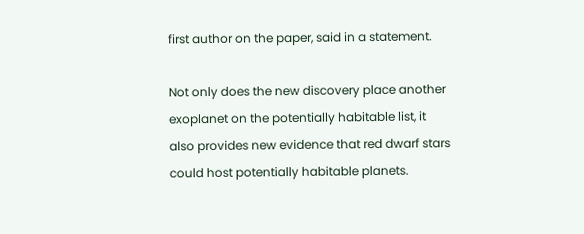first author on the paper, said in a statement.

Not only does the new discovery place another exoplanet on the potentially habitable list, it also provides new evidence that red dwarf stars could host potentially habitable planets.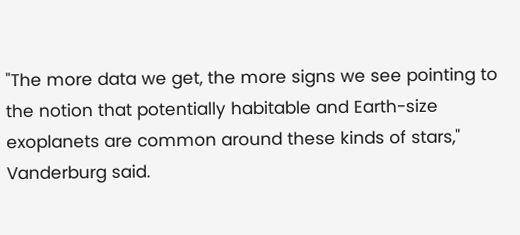"The more data we get, the more signs we see pointing to the notion that potentially habitable and Earth-size exoplanets are common around these kinds of stars," Vanderburg said.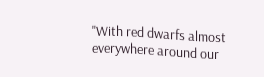"With red dwarfs almost everywhere around our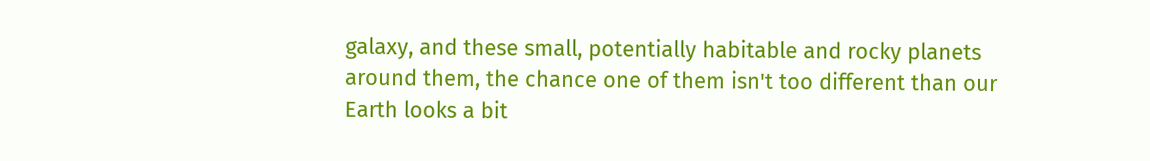galaxy, and these small, potentially habitable and rocky planets around them, the chance one of them isn't too different than our Earth looks a bit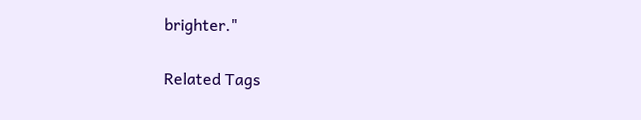brighter."

Related Tags